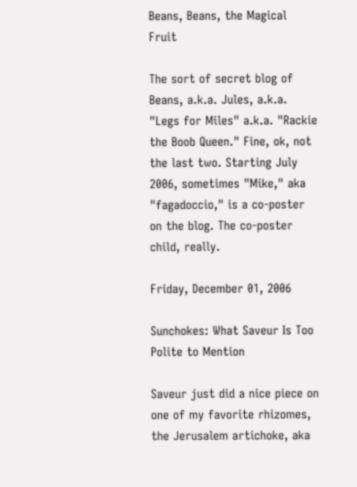Beans, Beans, the Magical Fruit

The sort of secret blog of Beans, a.k.a. Jules, a.k.a. "Legs for Miles" a.k.a. "Rackie the Boob Queen." Fine, ok, not the last two. Starting July 2006, sometimes "Mike," aka "fagadoccio," is a co-poster on the blog. The co-poster child, really.

Friday, December 01, 2006

Sunchokes: What Saveur Is Too Polite to Mention

Saveur just did a nice piece on one of my favorite rhizomes, the Jerusalem artichoke, aka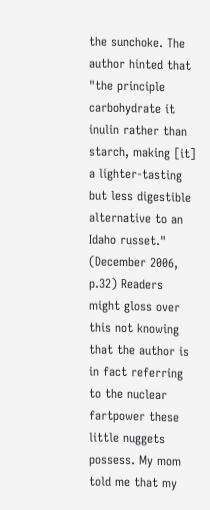the sunchoke. The author hinted that "the principle carbohydrate it inulin rather than starch, making [it] a lighter-tasting but less digestible alternative to an Idaho russet." (December 2006, p.32) Readers might gloss over this not knowing that the author is in fact referring to the nuclear fartpower these little nuggets possess. My mom told me that my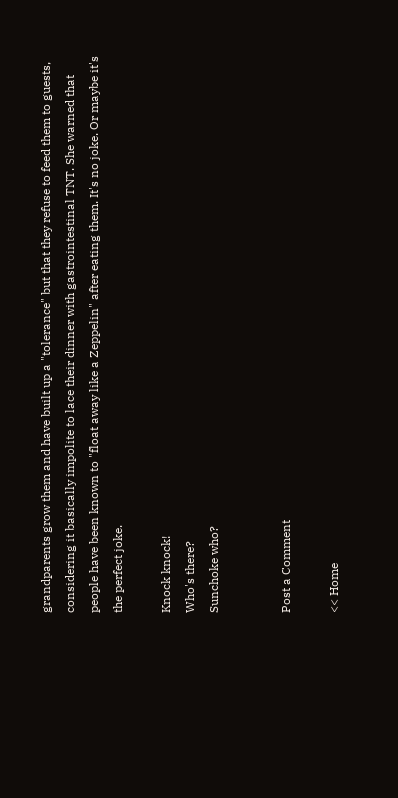grandparents grow them and have built up a "tolerance" but that they refuse to feed them to guests, considering it basically impolite to lace their dinner with gastrointestinal TNT. She warned that people have been known to "float away like a Zeppelin" after eating them. It's no joke. Or maybe it's the perfect joke.

Knock knock!
Who's there?
Sunchoke who?


Post a Comment

<< Home